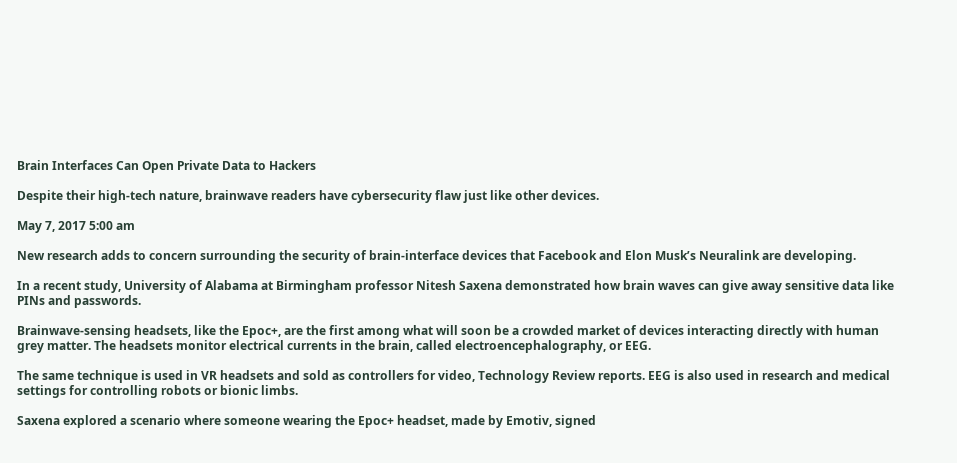Brain Interfaces Can Open Private Data to Hackers

Despite their high-tech nature, brainwave readers have cybersecurity flaw just like other devices.

May 7, 2017 5:00 am

New research adds to concern surrounding the security of brain-interface devices that Facebook and Elon Musk’s Neuralink are developing.

In a recent study, University of Alabama at Birmingham professor Nitesh Saxena demonstrated how brain waves can give away sensitive data like PINs and passwords.

Brainwave-sensing headsets, like the Epoc+, are the first among what will soon be a crowded market of devices interacting directly with human grey matter. The headsets monitor electrical currents in the brain, called electroencephalography, or EEG.

The same technique is used in VR headsets and sold as controllers for video, Technology Review reports. EEG is also used in research and medical settings for controlling robots or bionic limbs.

Saxena explored a scenario where someone wearing the Epoc+ headset, made by Emotiv, signed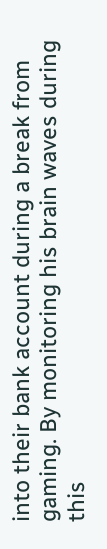into their bank account during a break from gaming. By monitoring his brain waves during this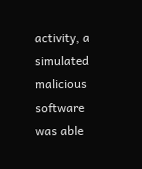activity, a simulated malicious software was able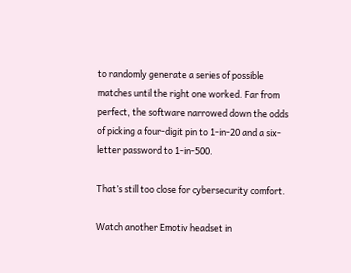to randomly generate a series of possible matches until the right one worked. Far from perfect, the software narrowed down the odds of picking a four-digit pin to 1-in-20 and a six-letter password to 1-in-500.

That’s still too close for cybersecurity comfort.

Watch another Emotiv headset in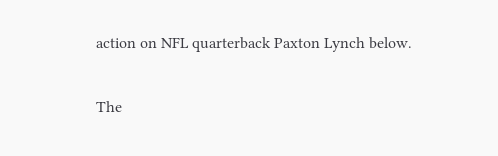action on NFL quarterback Paxton Lynch below.

The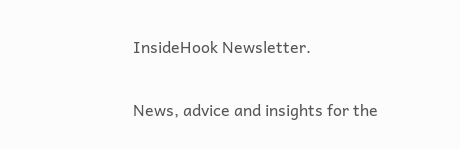InsideHook Newsletter.

News, advice and insights for the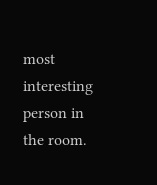most interesting person in the room.